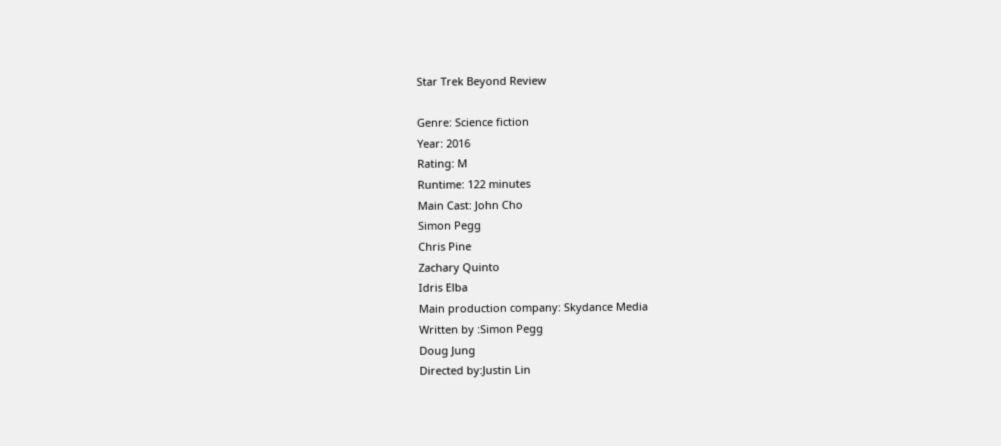Star Trek Beyond Review

Genre: Science fiction
Year: 2016
Rating: M
Runtime: 122 minutes
Main Cast: John Cho
Simon Pegg
Chris Pine
Zachary Quinto
Idris Elba
Main production company: Skydance Media
Written by :Simon Pegg
Doug Jung
Directed by:Justin Lin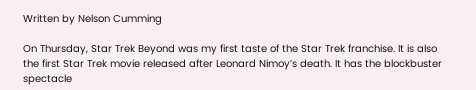Written by Nelson Cumming

On Thursday, Star Trek Beyond was my first taste of the Star Trek franchise. It is also the first Star Trek movie released after Leonard Nimoy’s death. It has the blockbuster spectacle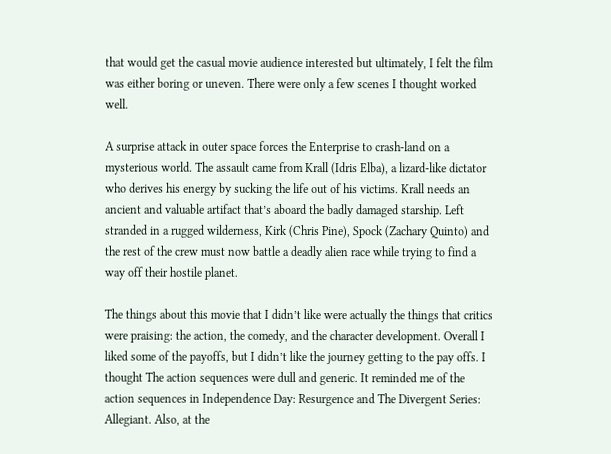that would get the casual movie audience interested but ultimately, I felt the film was either boring or uneven. There were only a few scenes I thought worked well.

A surprise attack in outer space forces the Enterprise to crash-land on a mysterious world. The assault came from Krall (Idris Elba), a lizard-like dictator who derives his energy by sucking the life out of his victims. Krall needs an ancient and valuable artifact that’s aboard the badly damaged starship. Left stranded in a rugged wilderness, Kirk (Chris Pine), Spock (Zachary Quinto) and the rest of the crew must now battle a deadly alien race while trying to find a way off their hostile planet.

The things about this movie that I didn’t like were actually the things that critics were praising: the action, the comedy, and the character development. Overall I liked some of the payoffs, but I didn’t like the journey getting to the pay offs. I thought The action sequences were dull and generic. It reminded me of the action sequences in Independence Day: Resurgence and The Divergent Series: Allegiant. Also, at the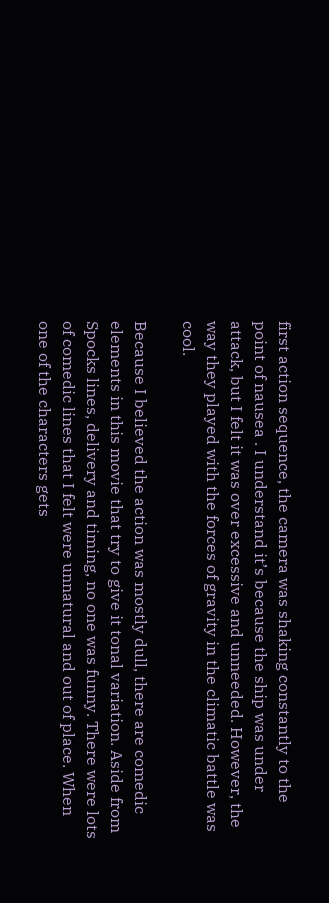first action sequence, the camera was shaking constantly to the point of nausea . I understand it’s because the ship was under attack, but I felt it was over excessive and unneeded. However, the way they played with the forces of gravity in the climatic battle was cool.

Because I believed the action was mostly dull, there are comedic elements in this movie that try to give it tonal variation. Aside from Spocks lines, delivery and timing, no one was funny. There were lots of comedic lines that I felt were unnatural and out of place. When one of the characters gets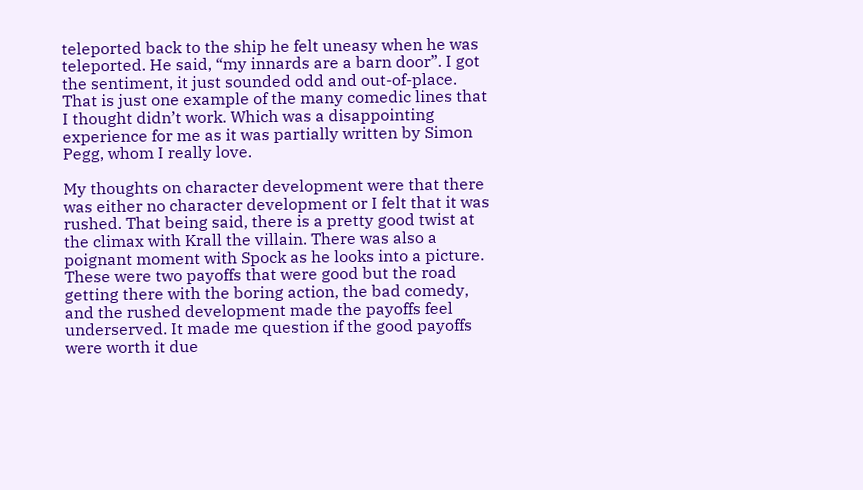teleported back to the ship he felt uneasy when he was teleported. He said, “my innards are a barn door”. I got the sentiment, it just sounded odd and out-of-place. That is just one example of the many comedic lines that I thought didn’t work. Which was a disappointing experience for me as it was partially written by Simon Pegg, whom I really love.

My thoughts on character development were that there was either no character development or I felt that it was rushed. That being said, there is a pretty good twist at the climax with Krall the villain. There was also a poignant moment with Spock as he looks into a picture. These were two payoffs that were good but the road getting there with the boring action, the bad comedy, and the rushed development made the payoffs feel underserved. It made me question if the good payoffs were worth it due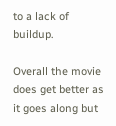to a lack of buildup.

Overall the movie does get better as it goes along but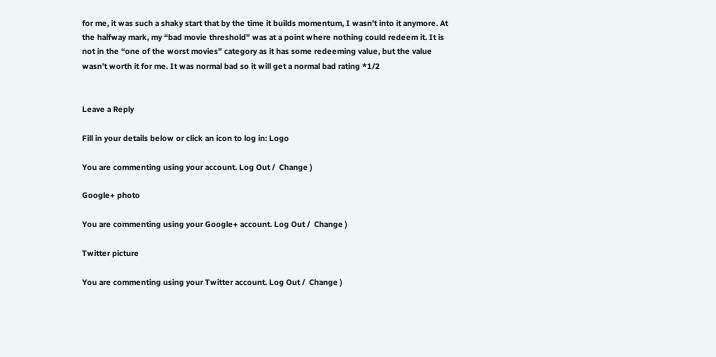for me, it was such a shaky start that by the time it builds momentum, I wasn’t into it anymore. At the halfway mark, my “bad movie threshold” was at a point where nothing could redeem it. It is not in the “one of the worst movies” category as it has some redeeming value, but the value wasn’t worth it for me. It was normal bad so it will get a normal bad rating *1/2


Leave a Reply

Fill in your details below or click an icon to log in: Logo

You are commenting using your account. Log Out /  Change )

Google+ photo

You are commenting using your Google+ account. Log Out /  Change )

Twitter picture

You are commenting using your Twitter account. Log Out /  Change )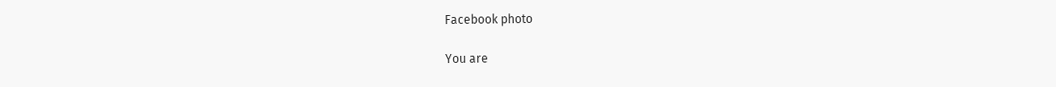Facebook photo

You are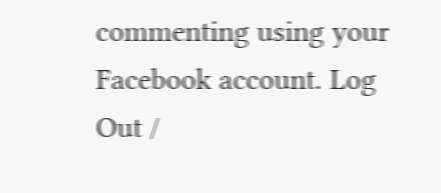commenting using your Facebook account. Log Out /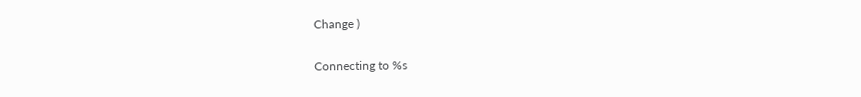Change )


Connecting to %s